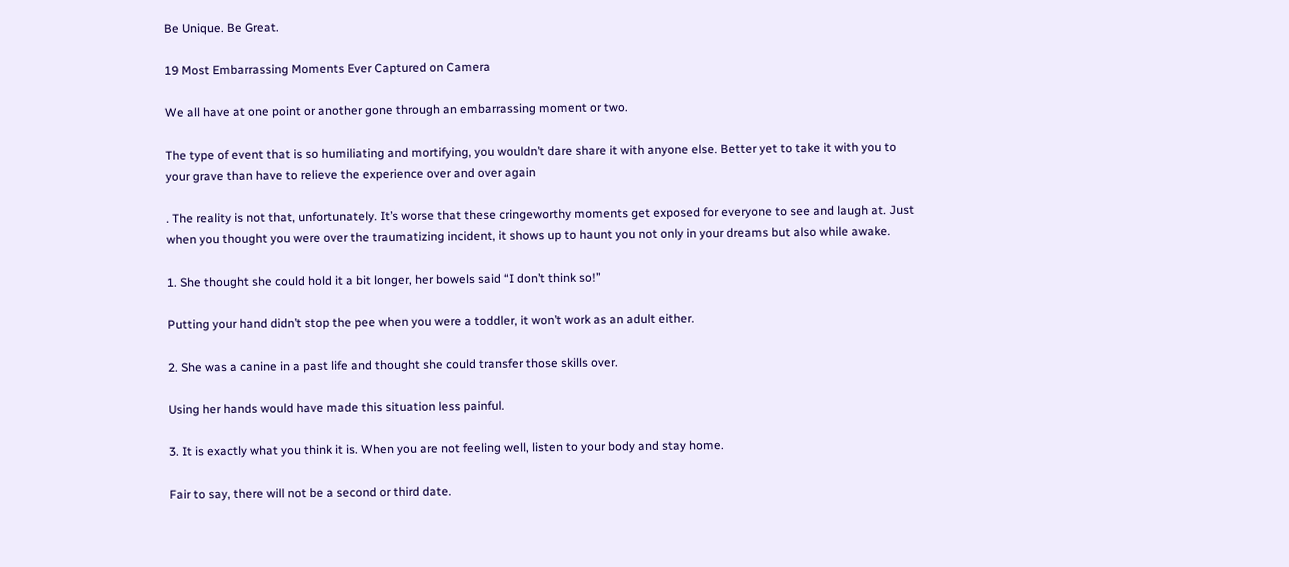Be Unique. Be Great.

19 Most Embarrassing Moments Ever Captured on Camera

We all have at one point or another gone through an embarrassing moment or two.

The type of event that is so humiliating and mortifying, you wouldn’t dare share it with anyone else. Better yet to take it with you to your grave than have to relieve the experience over and over again

. The reality is not that, unfortunately. It’s worse that these cringeworthy moments get exposed for everyone to see and laugh at. Just when you thought you were over the traumatizing incident, it shows up to haunt you not only in your dreams but also while awake.

1. She thought she could hold it a bit longer, her bowels said “I don’t think so!”

Putting your hand didn’t stop the pee when you were a toddler, it won’t work as an adult either.

2. She was a canine in a past life and thought she could transfer those skills over.

Using her hands would have made this situation less painful.

3. It is exactly what you think it is. When you are not feeling well, listen to your body and stay home.

Fair to say, there will not be a second or third date.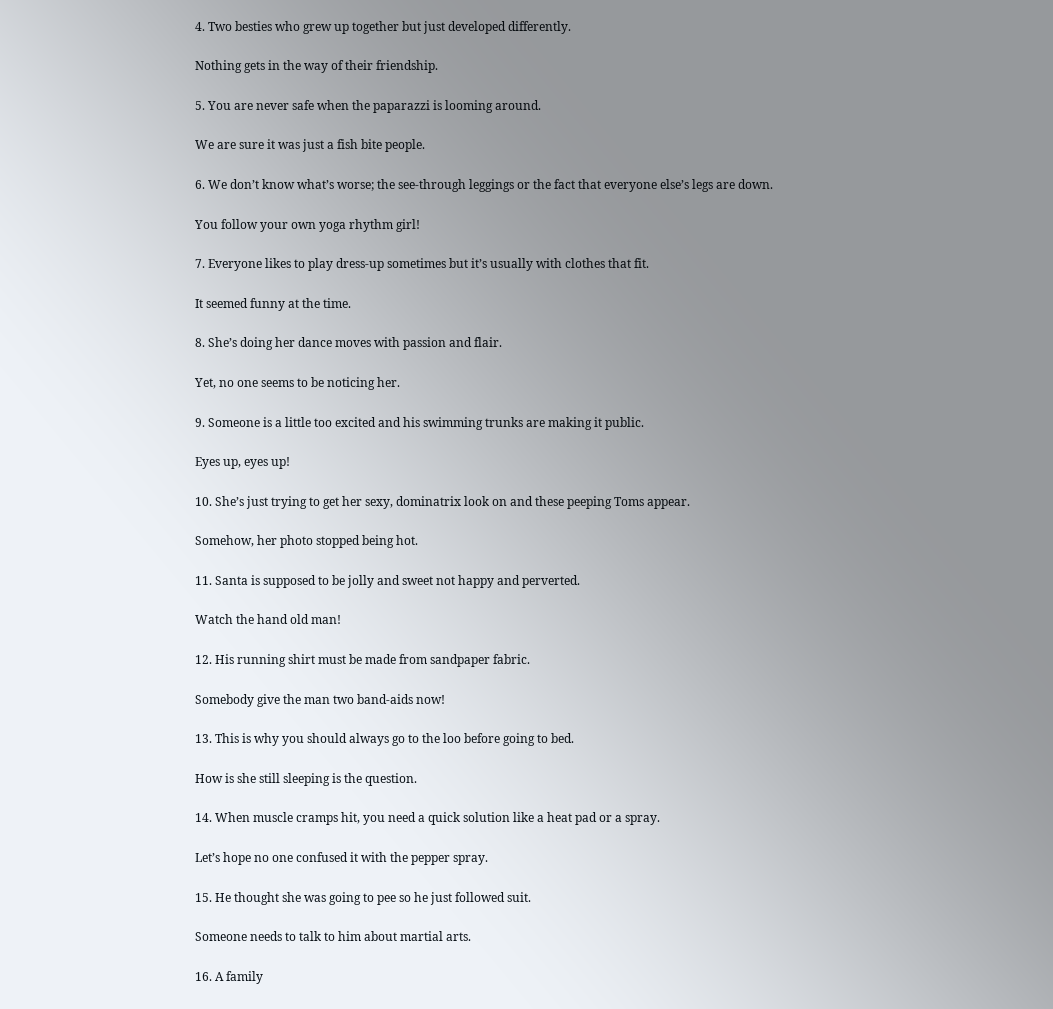4. Two besties who grew up together but just developed differently.

Nothing gets in the way of their friendship.

5. You are never safe when the paparazzi is looming around.

We are sure it was just a fish bite people.

6. We don’t know what’s worse; the see-through leggings or the fact that everyone else’s legs are down.

You follow your own yoga rhythm girl!

7. Everyone likes to play dress-up sometimes but it’s usually with clothes that fit.

It seemed funny at the time.

8. She’s doing her dance moves with passion and flair.

Yet, no one seems to be noticing her.

9. Someone is a little too excited and his swimming trunks are making it public.

Eyes up, eyes up!

10. She’s just trying to get her sexy, dominatrix look on and these peeping Toms appear.

Somehow, her photo stopped being hot.

11. Santa is supposed to be jolly and sweet not happy and perverted.

Watch the hand old man!

12. His running shirt must be made from sandpaper fabric.

Somebody give the man two band-aids now!

13. This is why you should always go to the loo before going to bed.

How is she still sleeping is the question.

14. When muscle cramps hit, you need a quick solution like a heat pad or a spray.

Let’s hope no one confused it with the pepper spray.

15. He thought she was going to pee so he just followed suit.

Someone needs to talk to him about martial arts.

16. A family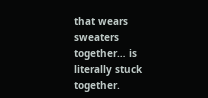that wears sweaters together… is literally stuck together.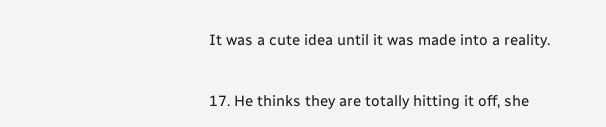It was a cute idea until it was made into a reality.

17. He thinks they are totally hitting it off, she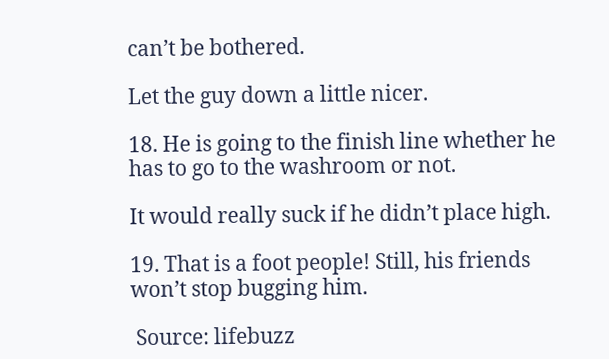can’t be bothered.

Let the guy down a little nicer.

18. He is going to the finish line whether he has to go to the washroom or not.

It would really suck if he didn’t place high.

19. That is a foot people! Still, his friends won’t stop bugging him.

 Source: lifebuzz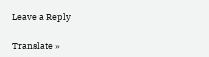Leave a Reply

Translate »